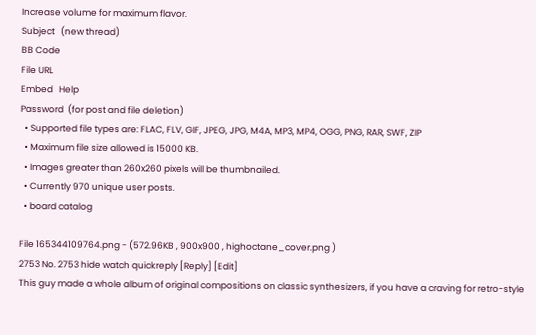Increase volume for maximum flavor.
Subject   (new thread)
BB Code
File URL
Embed   Help
Password  (for post and file deletion)
  • Supported file types are: FLAC, FLV, GIF, JPEG, JPG, M4A, MP3, MP4, OGG, PNG, RAR, SWF, ZIP
  • Maximum file size allowed is 15000 KB.
  • Images greater than 260x260 pixels will be thumbnailed.
  • Currently 970 unique user posts.
  • board catalog

File 165344109764.png - (572.96KB , 900x900 , highoctane_cover.png )
2753 No. 2753 hide watch quickreply [Reply] [Edit]
This guy made a whole album of original compositions on classic synthesizers, if you have a craving for retro-style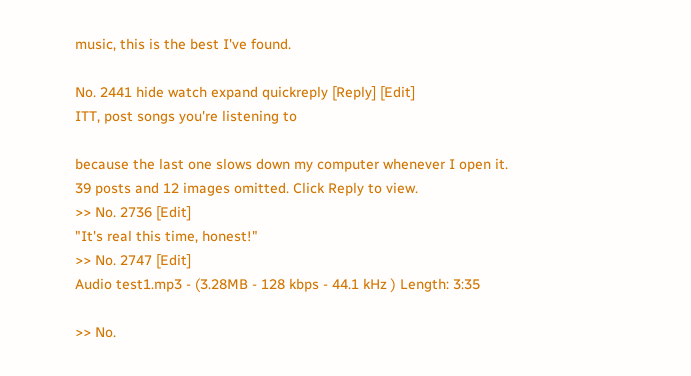music, this is the best I've found.

No. 2441 hide watch expand quickreply [Reply] [Edit]
ITT, post songs you're listening to

because the last one slows down my computer whenever I open it.
39 posts and 12 images omitted. Click Reply to view.
>> No. 2736 [Edit]
"It's real this time, honest!"
>> No. 2747 [Edit]
Audio test1.mp3 - (3.28MB - 128 kbps - 44.1 kHz ) Length: 3:35

>> No.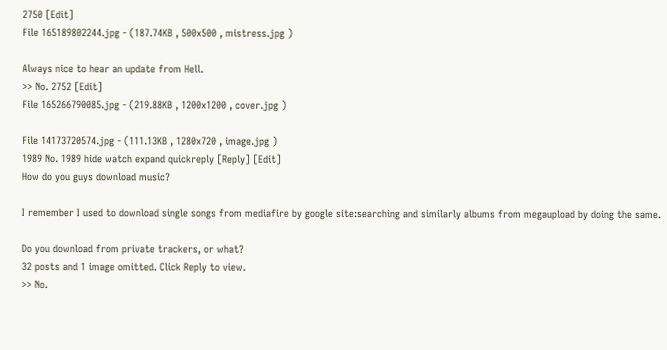2750 [Edit]
File 165189802244.jpg - (187.74KB , 500x500 , mistress.jpg )

Always nice to hear an update from Hell.
>> No. 2752 [Edit]
File 165266790085.jpg - (219.88KB , 1200x1200 , cover.jpg )

File 14173720574.jpg - (111.13KB , 1280x720 , image.jpg )
1989 No. 1989 hide watch expand quickreply [Reply] [Edit]
How do you guys download music?

I remember I used to download single songs from mediafire by google site:searching and similarly albums from megaupload by doing the same.

Do you download from private trackers, or what?
32 posts and 1 image omitted. Click Reply to view.
>> No.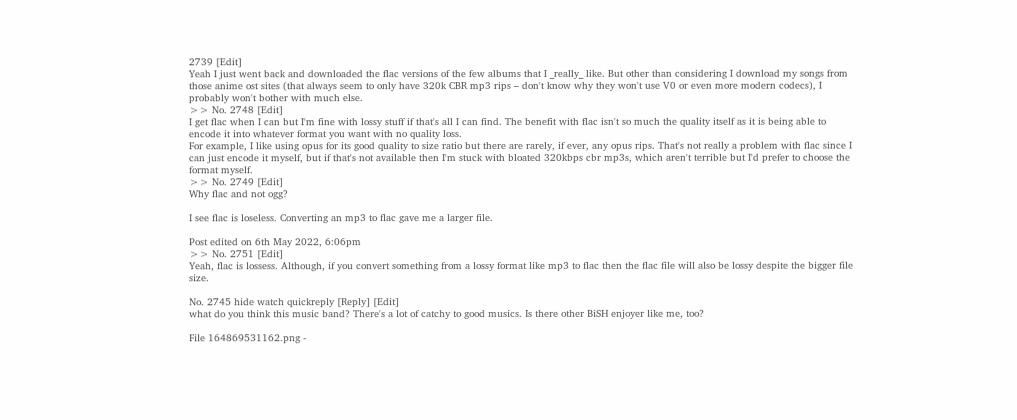2739 [Edit]
Yeah I just went back and downloaded the flac versions of the few albums that I _really_ like. But other than considering I download my songs from those anime ost sites (that always seem to only have 320k CBR mp3 rips – don't know why they won't use V0 or even more modern codecs), I probably won't bother with much else.
>> No. 2748 [Edit]
I get flac when I can but I'm fine with lossy stuff if that's all I can find. The benefit with flac isn't so much the quality itself as it is being able to encode it into whatever format you want with no quality loss.
For example, I like using opus for its good quality to size ratio but there are rarely, if ever, any opus rips. That's not really a problem with flac since I can just encode it myself, but if that's not available then I'm stuck with bloated 320kbps cbr mp3s, which aren't terrible but I'd prefer to choose the format myself.
>> No. 2749 [Edit]
Why flac and not ogg?

I see flac is loseless. Converting an mp3 to flac gave me a larger file.

Post edited on 6th May 2022, 6:06pm
>> No. 2751 [Edit]
Yeah, flac is lossess. Although, if you convert something from a lossy format like mp3 to flac then the flac file will also be lossy despite the bigger file size.

No. 2745 hide watch quickreply [Reply] [Edit]
what do you think this music band? There's a lot of catchy to good musics. Is there other BiSH enjoyer like me, too?

File 164869531162.png -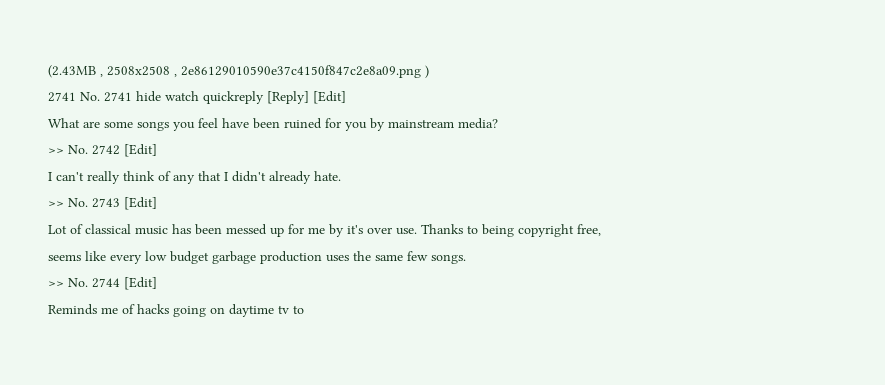(2.43MB , 2508x2508 , 2e86129010590e37c4150f847c2e8a09.png )
2741 No. 2741 hide watch quickreply [Reply] [Edit]
What are some songs you feel have been ruined for you by mainstream media?
>> No. 2742 [Edit]
I can't really think of any that I didn't already hate.
>> No. 2743 [Edit]
Lot of classical music has been messed up for me by it's over use. Thanks to being copyright free, seems like every low budget garbage production uses the same few songs.
>> No. 2744 [Edit]
Reminds me of hacks going on daytime tv to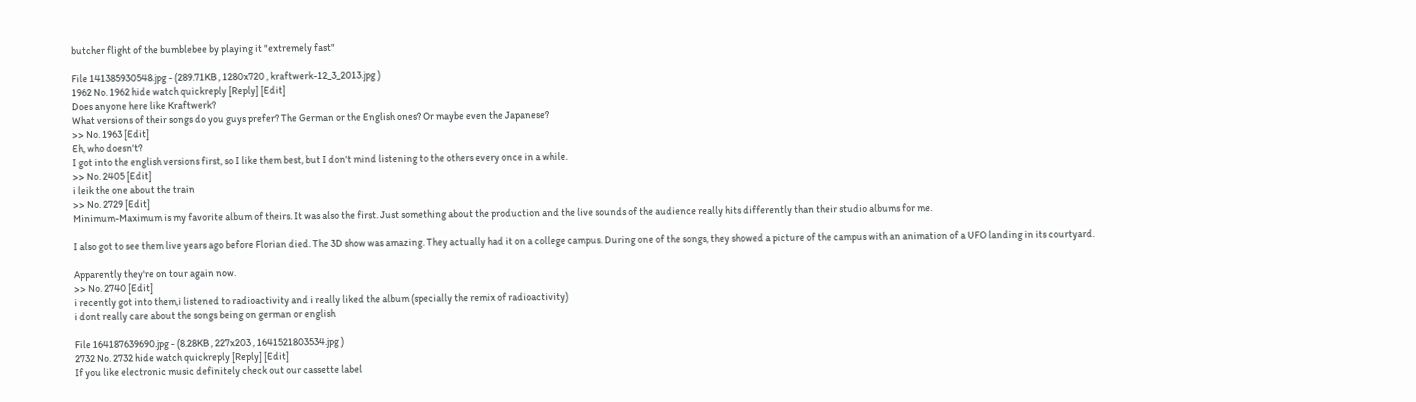butcher flight of the bumblebee by playing it "extremely fast"

File 141385930548.jpg - (289.71KB , 1280x720 , kraftwerk-12_3_2013.jpg )
1962 No. 1962 hide watch quickreply [Reply] [Edit]
Does anyone here like Kraftwerk?
What versions of their songs do you guys prefer? The German or the English ones? Or maybe even the Japanese?
>> No. 1963 [Edit]
Eh, who doesn't?
I got into the english versions first, so I like them best, but I don't mind listening to the others every once in a while.
>> No. 2405 [Edit]
i leik the one about the train
>> No. 2729 [Edit]
Minimum-Maximum is my favorite album of theirs. It was also the first. Just something about the production and the live sounds of the audience really hits differently than their studio albums for me.

I also got to see them live years ago before Florian died. The 3D show was amazing. They actually had it on a college campus. During one of the songs, they showed a picture of the campus with an animation of a UFO landing in its courtyard.

Apparently they're on tour again now.
>> No. 2740 [Edit]
i recently got into them,i listened to radioactivity and i really liked the album (specially the remix of radioactivity)
i dont really care about the songs being on german or english

File 164187639690.jpg - (8.28KB , 227x203 , 1641521803534.jpg )
2732 No. 2732 hide watch quickreply [Reply] [Edit]
If you like electronic music definitely check out our cassette label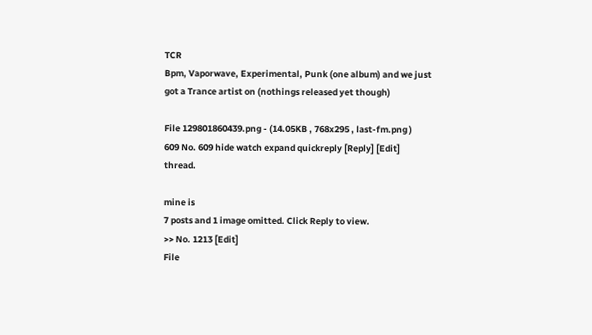TCR
Bpm, Vaporwave, Experimental, Punk (one album) and we just got a Trance artist on (nothings released yet though)

File 129801860439.png - (14.05KB , 768x295 , last-fm.png )
609 No. 609 hide watch expand quickreply [Reply] [Edit] thread.

mine is
7 posts and 1 image omitted. Click Reply to view.
>> No. 1213 [Edit]
File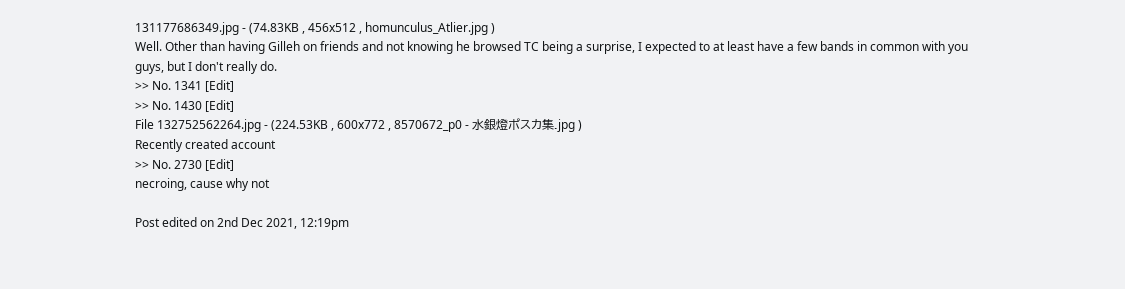131177686349.jpg - (74.83KB , 456x512 , homunculus_Atlier.jpg )
Well. Other than having Gilleh on friends and not knowing he browsed TC being a surprise, I expected to at least have a few bands in common with you guys, but I don't really do.
>> No. 1341 [Edit]
>> No. 1430 [Edit]
File 132752562264.jpg - (224.53KB , 600x772 , 8570672_p0 - 水銀燈ポスカ集.jpg )
Recently created account
>> No. 2730 [Edit]
necroing, cause why not

Post edited on 2nd Dec 2021, 12:19pm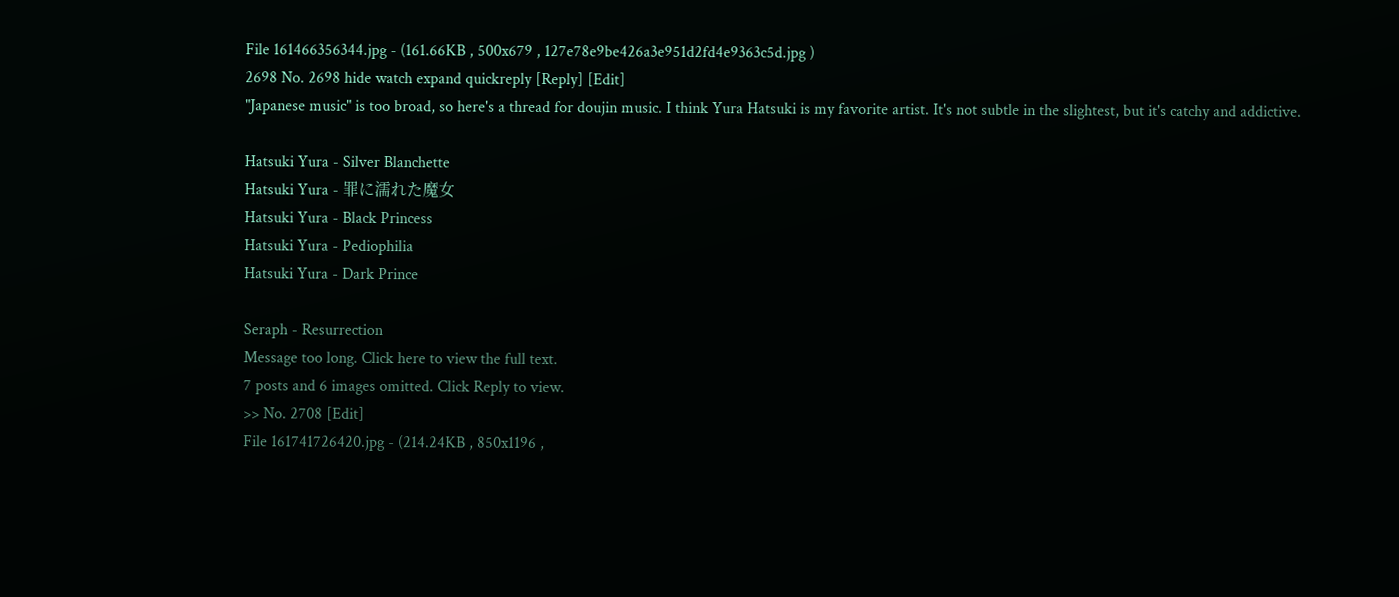File 161466356344.jpg - (161.66KB , 500x679 , 127e78e9be426a3e951d2fd4e9363c5d.jpg )
2698 No. 2698 hide watch expand quickreply [Reply] [Edit]
"Japanese music" is too broad, so here's a thread for doujin music. I think Yura Hatsuki is my favorite artist. It's not subtle in the slightest, but it's catchy and addictive.

Hatsuki Yura - Silver Blanchette
Hatsuki Yura - 罪に濡れた魔女
Hatsuki Yura - Black Princess
Hatsuki Yura - Pediophilia
Hatsuki Yura - Dark Prince

Seraph - Resurrection
Message too long. Click here to view the full text.
7 posts and 6 images omitted. Click Reply to view.
>> No. 2708 [Edit]
File 161741726420.jpg - (214.24KB , 850x1196 ,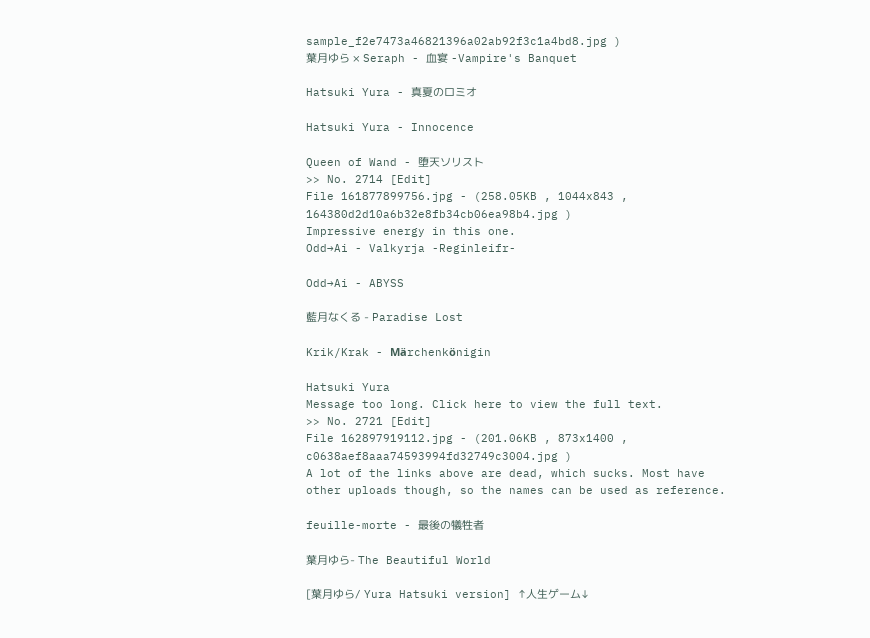sample_f2e7473a46821396a02ab92f3c1a4bd8.jpg )
葉月ゆら × Seraph - 血宴 -Vampire's Banquet

Hatsuki Yura - 真夏のロミオ

Hatsuki Yura - Innocence

Queen of Wand - 堕天ソリスト
>> No. 2714 [Edit]
File 161877899756.jpg - (258.05KB , 1044x843 , 164380d2d10a6b32e8fb34cb06ea98b4.jpg )
Impressive energy in this one.
Odd→Ai - Valkyrja -Reginleifr-

Odd→Ai - ABYSS

藍月なくる - Paradise Lost

Krik/Krak - Mӓrchenkӧnigin

Hatsuki Yura
Message too long. Click here to view the full text.
>> No. 2721 [Edit]
File 162897919112.jpg - (201.06KB , 873x1400 , c0638aef8aaa74593994fd32749c3004.jpg )
A lot of the links above are dead, which sucks. Most have other uploads though, so the names can be used as reference.

feuille-morte - 最後の犠牲者

葉月ゆら- The Beautiful World

[葉月ゆら/ Yura Hatsuki version] ↑人生ゲーム↓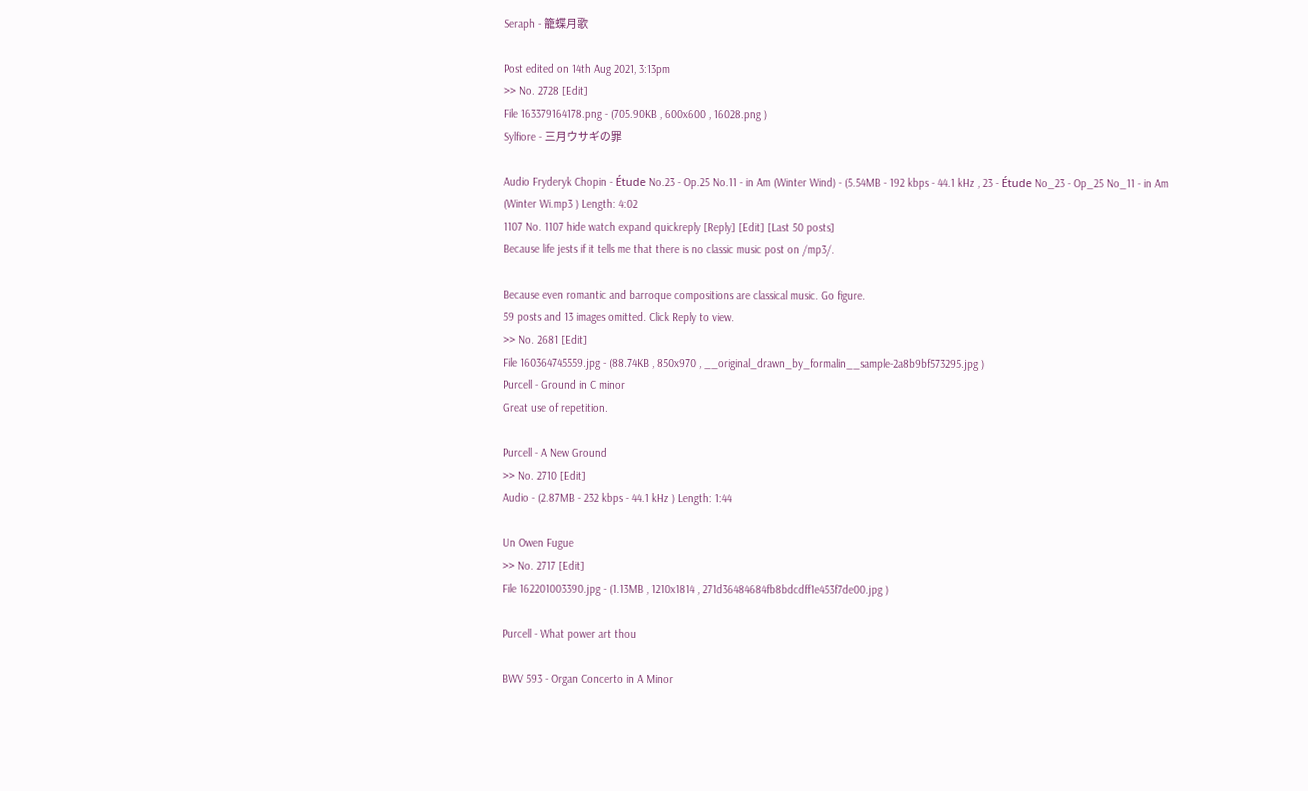Seraph - 籠蝶月歌

Post edited on 14th Aug 2021, 3:13pm
>> No. 2728 [Edit]
File 163379164178.png - (705.90KB , 600x600 , 16028.png )
Sylfiore - 三月ウサギの罪

Audio Fryderyk Chopin - Étude No.23 - Op.25 No.11 - in Am (Winter Wind) - (5.54MB - 192 kbps - 44.1 kHz , 23 - Étude No_23 - Op_25 No_11 - in Am (Winter Wi.mp3 ) Length: 4:02
1107 No. 1107 hide watch expand quickreply [Reply] [Edit] [Last 50 posts]
Because life jests if it tells me that there is no classic music post on /mp3/.

Because even romantic and barroque compositions are classical music. Go figure.
59 posts and 13 images omitted. Click Reply to view.
>> No. 2681 [Edit]
File 160364745559.jpg - (88.74KB , 850x970 , __original_drawn_by_formalin__sample-2a8b9bf573295.jpg )
Purcell - Ground in C minor
Great use of repetition.

Purcell - A New Ground
>> No. 2710 [Edit]
Audio - (2.87MB - 232 kbps - 44.1 kHz ) Length: 1:44

Un Owen Fugue
>> No. 2717 [Edit]
File 162201003390.jpg - (1.13MB , 1210x1814 , 271d36484684fb8bdcdff1e453f7de00.jpg )

Purcell - What power art thou

BWV 593 - Organ Concerto in A Minor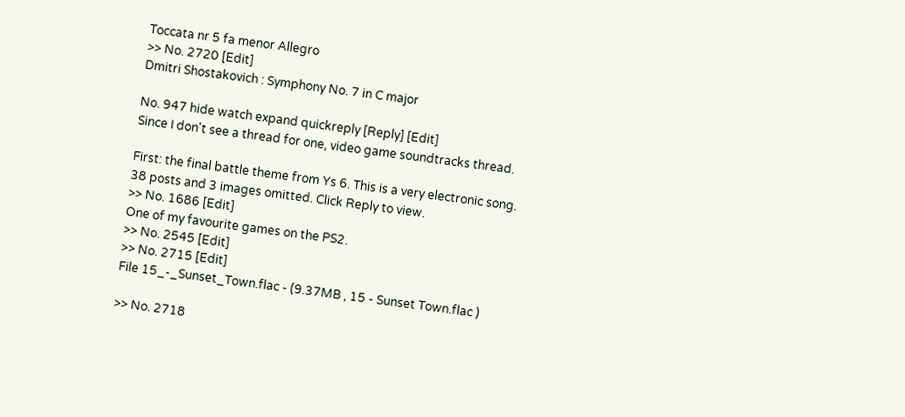Toccata nr 5 fa menor Allegro
>> No. 2720 [Edit]
Dmitri Shostakovich : Symphony No. 7 in C major

No. 947 hide watch expand quickreply [Reply] [Edit]
Since I don't see a thread for one, video game soundtracks thread.

First: the final battle theme from Ys 6. This is a very electronic song.
38 posts and 3 images omitted. Click Reply to view.
>> No. 1686 [Edit]
One of my favourite games on the PS2.
>> No. 2545 [Edit]
>> No. 2715 [Edit]
File 15_-_Sunset_Town.flac - (9.37MB , 15 - Sunset Town.flac )

>> No. 2718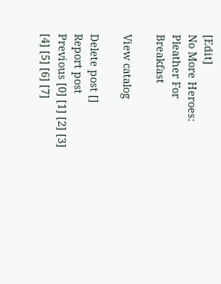[Edit]
No More Heroes: Pleather For Breakfast

View catalog

Delete post []
Report post
Previous [0] [1] [2] [3] [4] [5] [6] [7]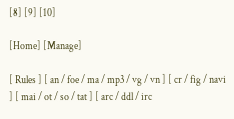[8] [9] [10]

[Home] [Manage]

[ Rules ] [ an / foe / ma / mp3 / vg / vn ] [ cr / fig / navi ] [ mai / ot / so / tat ] [ arc / ddl / irc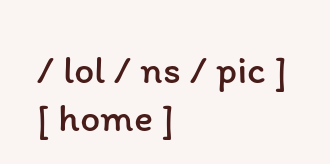/ lol / ns / pic ] [ home ]